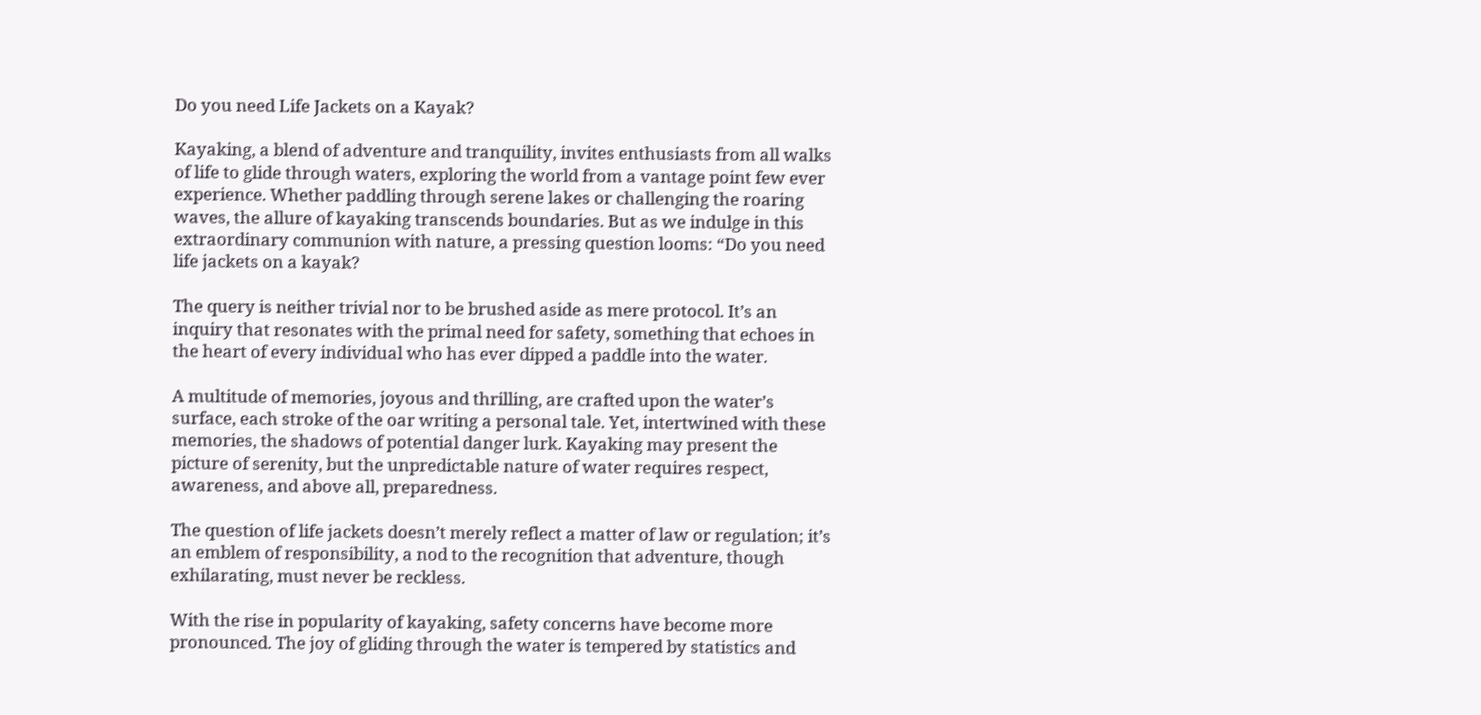Do you need Life Jackets on a Kayak?

Kayaking, a blend of adventure and tranquility, invites enthusiasts from all walks of life to glide through waters, exploring the world from a vantage point few ever experience. Whether paddling through serene lakes or challenging the roaring waves, the allure of kayaking transcends boundaries. But as we indulge in this extraordinary communion with nature, a pressing question looms: “Do you need life jackets on a kayak?

The query is neither trivial nor to be brushed aside as mere protocol. It’s an inquiry that resonates with the primal need for safety, something that echoes in the heart of every individual who has ever dipped a paddle into the water.

A multitude of memories, joyous and thrilling, are crafted upon the water’s surface, each stroke of the oar writing a personal tale. Yet, intertwined with these memories, the shadows of potential danger lurk. Kayaking may present the picture of serenity, but the unpredictable nature of water requires respect, awareness, and above all, preparedness.

The question of life jackets doesn’t merely reflect a matter of law or regulation; it’s an emblem of responsibility, a nod to the recognition that adventure, though exhilarating, must never be reckless.

With the rise in popularity of kayaking, safety concerns have become more pronounced. The joy of gliding through the water is tempered by statistics and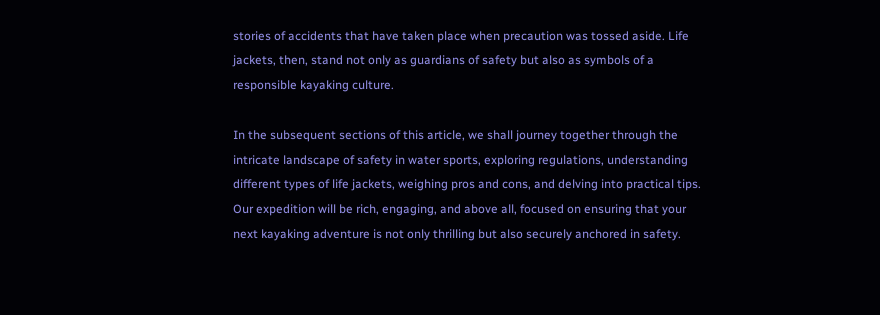stories of accidents that have taken place when precaution was tossed aside. Life jackets, then, stand not only as guardians of safety but also as symbols of a responsible kayaking culture.

In the subsequent sections of this article, we shall journey together through the intricate landscape of safety in water sports, exploring regulations, understanding different types of life jackets, weighing pros and cons, and delving into practical tips. Our expedition will be rich, engaging, and above all, focused on ensuring that your next kayaking adventure is not only thrilling but also securely anchored in safety.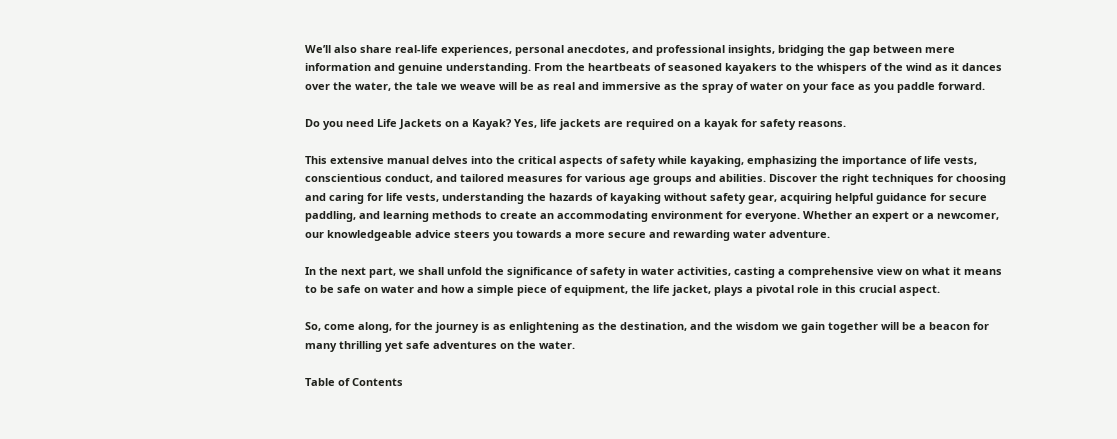We’ll also share real-life experiences, personal anecdotes, and professional insights, bridging the gap between mere information and genuine understanding. From the heartbeats of seasoned kayakers to the whispers of the wind as it dances over the water, the tale we weave will be as real and immersive as the spray of water on your face as you paddle forward.

Do you need Life Jackets on a Kayak? Yes, life jackets are required on a kayak for safety reasons.

This extensive manual delves into the critical aspects of safety while kayaking, emphasizing the importance of life vests, conscientious conduct, and tailored measures for various age groups and abilities. Discover the right techniques for choosing and caring for life vests, understanding the hazards of kayaking without safety gear, acquiring helpful guidance for secure paddling, and learning methods to create an accommodating environment for everyone. Whether an expert or a newcomer, our knowledgeable advice steers you towards a more secure and rewarding water adventure.

In the next part, we shall unfold the significance of safety in water activities, casting a comprehensive view on what it means to be safe on water and how a simple piece of equipment, the life jacket, plays a pivotal role in this crucial aspect.

So, come along, for the journey is as enlightening as the destination, and the wisdom we gain together will be a beacon for many thrilling yet safe adventures on the water.

Table of Contents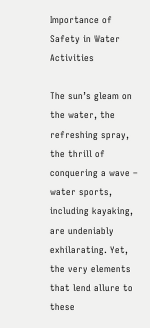Importance of Safety in Water Activities

The sun’s gleam on the water, the refreshing spray, the thrill of conquering a wave – water sports, including kayaking, are undeniably exhilarating. Yet, the very elements that lend allure to these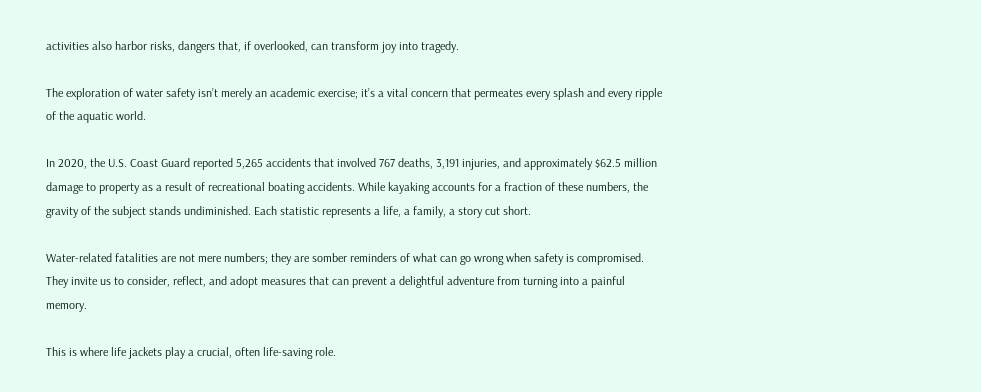activities also harbor risks, dangers that, if overlooked, can transform joy into tragedy.

The exploration of water safety isn’t merely an academic exercise; it’s a vital concern that permeates every splash and every ripple of the aquatic world.

In 2020, the U.S. Coast Guard reported 5,265 accidents that involved 767 deaths, 3,191 injuries, and approximately $62.5 million damage to property as a result of recreational boating accidents. While kayaking accounts for a fraction of these numbers, the gravity of the subject stands undiminished. Each statistic represents a life, a family, a story cut short.

Water-related fatalities are not mere numbers; they are somber reminders of what can go wrong when safety is compromised. They invite us to consider, reflect, and adopt measures that can prevent a delightful adventure from turning into a painful memory.

This is where life jackets play a crucial, often life-saving role.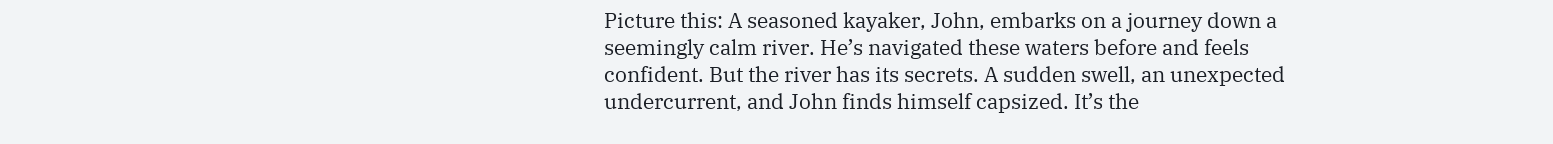Picture this: A seasoned kayaker, John, embarks on a journey down a seemingly calm river. He’s navigated these waters before and feels confident. But the river has its secrets. A sudden swell, an unexpected undercurrent, and John finds himself capsized. It’s the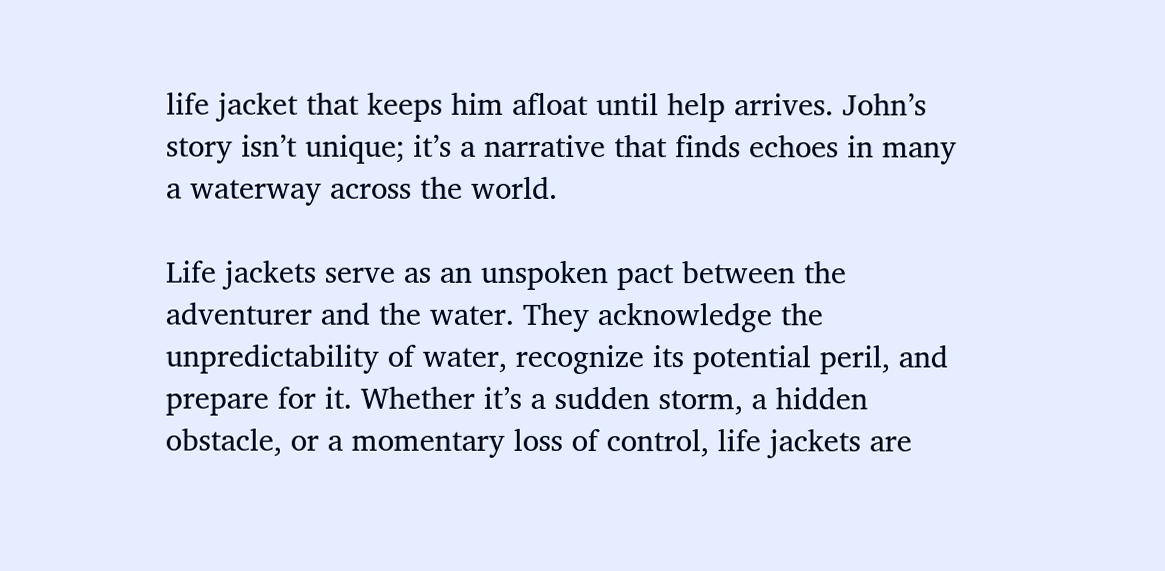life jacket that keeps him afloat until help arrives. John’s story isn’t unique; it’s a narrative that finds echoes in many a waterway across the world.

Life jackets serve as an unspoken pact between the adventurer and the water. They acknowledge the unpredictability of water, recognize its potential peril, and prepare for it. Whether it’s a sudden storm, a hidden obstacle, or a momentary loss of control, life jackets are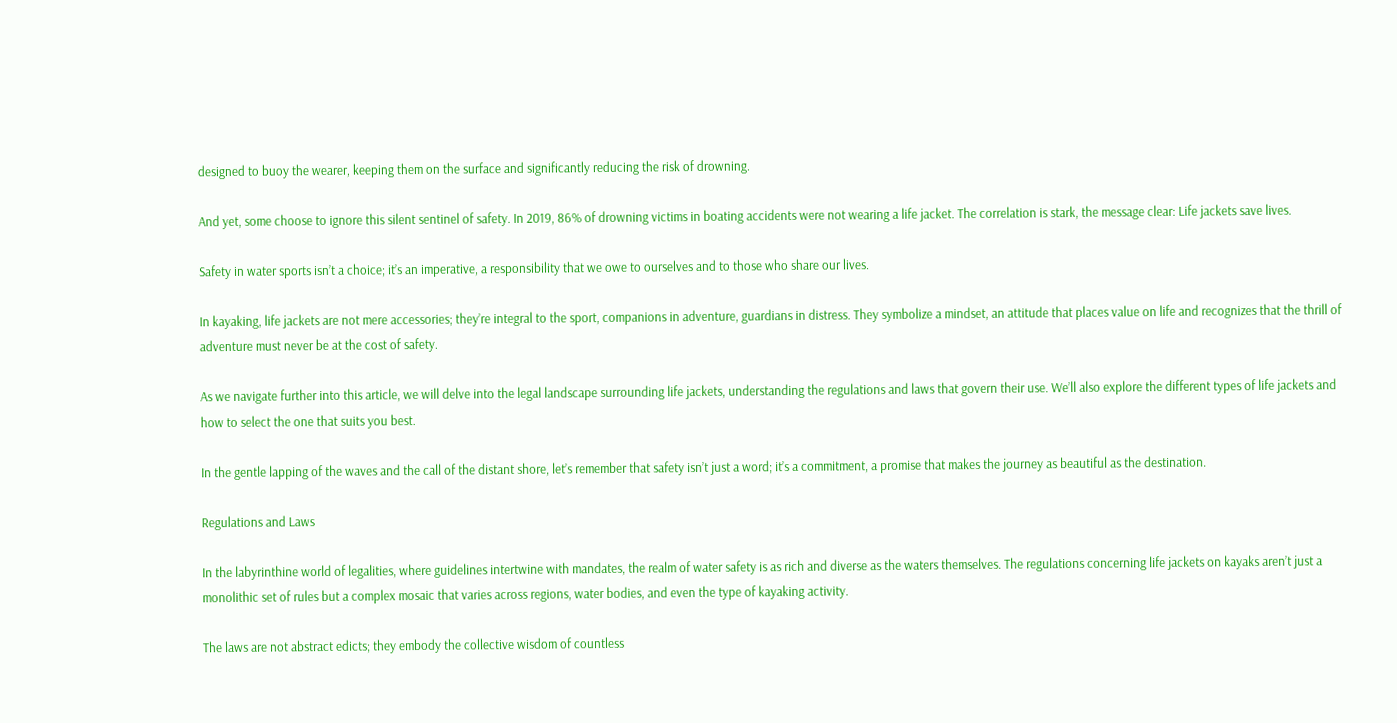designed to buoy the wearer, keeping them on the surface and significantly reducing the risk of drowning.

And yet, some choose to ignore this silent sentinel of safety. In 2019, 86% of drowning victims in boating accidents were not wearing a life jacket. The correlation is stark, the message clear: Life jackets save lives.

Safety in water sports isn’t a choice; it’s an imperative, a responsibility that we owe to ourselves and to those who share our lives.

In kayaking, life jackets are not mere accessories; they’re integral to the sport, companions in adventure, guardians in distress. They symbolize a mindset, an attitude that places value on life and recognizes that the thrill of adventure must never be at the cost of safety.

As we navigate further into this article, we will delve into the legal landscape surrounding life jackets, understanding the regulations and laws that govern their use. We’ll also explore the different types of life jackets and how to select the one that suits you best.

In the gentle lapping of the waves and the call of the distant shore, let’s remember that safety isn’t just a word; it’s a commitment, a promise that makes the journey as beautiful as the destination.

Regulations and Laws

In the labyrinthine world of legalities, where guidelines intertwine with mandates, the realm of water safety is as rich and diverse as the waters themselves. The regulations concerning life jackets on kayaks aren’t just a monolithic set of rules but a complex mosaic that varies across regions, water bodies, and even the type of kayaking activity.

The laws are not abstract edicts; they embody the collective wisdom of countless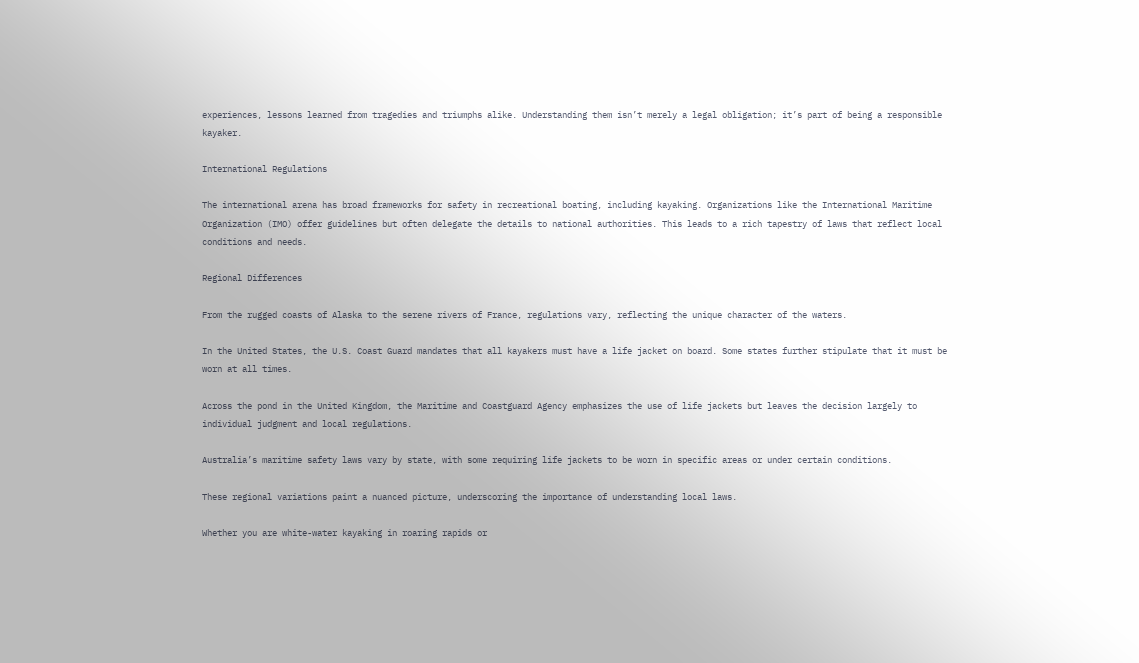experiences, lessons learned from tragedies and triumphs alike. Understanding them isn’t merely a legal obligation; it’s part of being a responsible kayaker.

International Regulations

The international arena has broad frameworks for safety in recreational boating, including kayaking. Organizations like the International Maritime Organization (IMO) offer guidelines but often delegate the details to national authorities. This leads to a rich tapestry of laws that reflect local conditions and needs.

Regional Differences

From the rugged coasts of Alaska to the serene rivers of France, regulations vary, reflecting the unique character of the waters.

In the United States, the U.S. Coast Guard mandates that all kayakers must have a life jacket on board. Some states further stipulate that it must be worn at all times.

Across the pond in the United Kingdom, the Maritime and Coastguard Agency emphasizes the use of life jackets but leaves the decision largely to individual judgment and local regulations.

Australia’s maritime safety laws vary by state, with some requiring life jackets to be worn in specific areas or under certain conditions.

These regional variations paint a nuanced picture, underscoring the importance of understanding local laws.

Whether you are white-water kayaking in roaring rapids or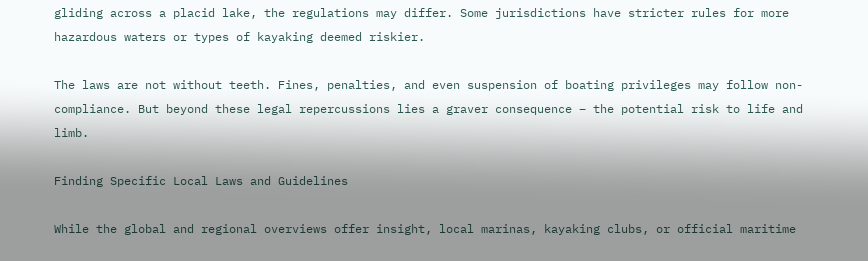gliding across a placid lake, the regulations may differ. Some jurisdictions have stricter rules for more hazardous waters or types of kayaking deemed riskier.

The laws are not without teeth. Fines, penalties, and even suspension of boating privileges may follow non-compliance. But beyond these legal repercussions lies a graver consequence – the potential risk to life and limb.

Finding Specific Local Laws and Guidelines

While the global and regional overviews offer insight, local marinas, kayaking clubs, or official maritime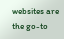websites are the go-to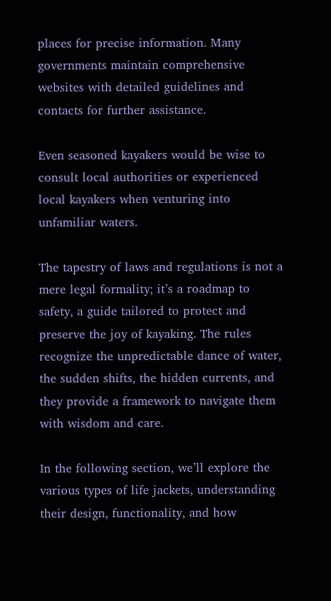places for precise information. Many governments maintain comprehensive websites with detailed guidelines and contacts for further assistance.

Even seasoned kayakers would be wise to consult local authorities or experienced local kayakers when venturing into unfamiliar waters.

The tapestry of laws and regulations is not a mere legal formality; it’s a roadmap to safety, a guide tailored to protect and preserve the joy of kayaking. The rules recognize the unpredictable dance of water, the sudden shifts, the hidden currents, and they provide a framework to navigate them with wisdom and care.

In the following section, we’ll explore the various types of life jackets, understanding their design, functionality, and how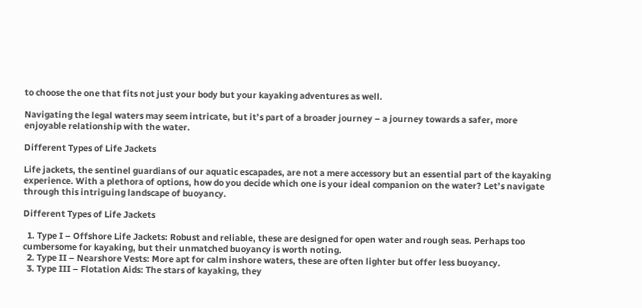to choose the one that fits not just your body but your kayaking adventures as well.

Navigating the legal waters may seem intricate, but it’s part of a broader journey – a journey towards a safer, more enjoyable relationship with the water.

Different Types of Life Jackets

Life jackets, the sentinel guardians of our aquatic escapades, are not a mere accessory but an essential part of the kayaking experience. With a plethora of options, how do you decide which one is your ideal companion on the water? Let’s navigate through this intriguing landscape of buoyancy.

Different Types of Life Jackets

  1. Type I – Offshore Life Jackets: Robust and reliable, these are designed for open water and rough seas. Perhaps too cumbersome for kayaking, but their unmatched buoyancy is worth noting.
  2. Type II – Nearshore Vests: More apt for calm inshore waters, these are often lighter but offer less buoyancy.
  3. Type III – Flotation Aids: The stars of kayaking, they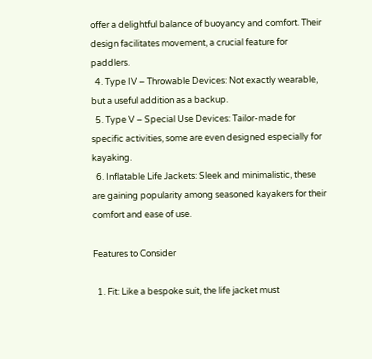offer a delightful balance of buoyancy and comfort. Their design facilitates movement, a crucial feature for paddlers.
  4. Type IV – Throwable Devices: Not exactly wearable, but a useful addition as a backup.
  5. Type V – Special Use Devices: Tailor-made for specific activities, some are even designed especially for kayaking.
  6. Inflatable Life Jackets: Sleek and minimalistic, these are gaining popularity among seasoned kayakers for their comfort and ease of use.

Features to Consider

  1. Fit: Like a bespoke suit, the life jacket must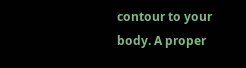contour to your body. A proper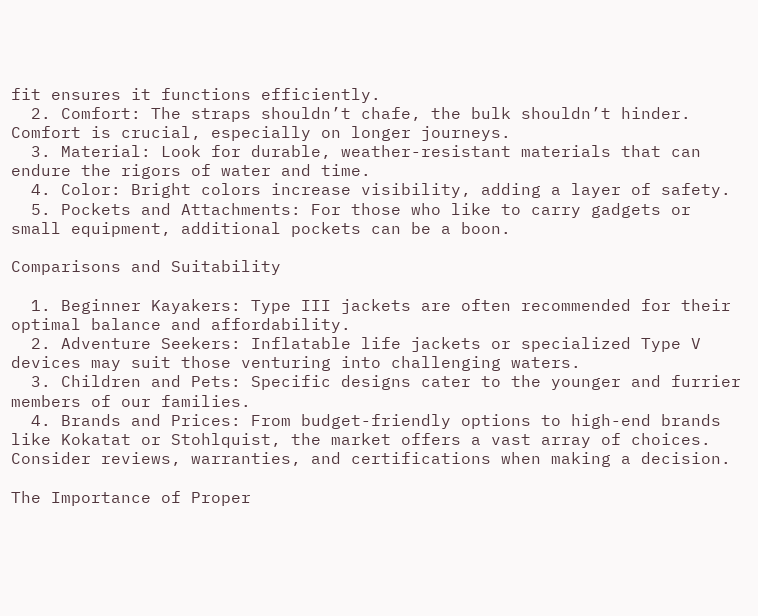fit ensures it functions efficiently.
  2. Comfort: The straps shouldn’t chafe, the bulk shouldn’t hinder. Comfort is crucial, especially on longer journeys.
  3. Material: Look for durable, weather-resistant materials that can endure the rigors of water and time.
  4. Color: Bright colors increase visibility, adding a layer of safety.
  5. Pockets and Attachments: For those who like to carry gadgets or small equipment, additional pockets can be a boon.

Comparisons and Suitability

  1. Beginner Kayakers: Type III jackets are often recommended for their optimal balance and affordability.
  2. Adventure Seekers: Inflatable life jackets or specialized Type V devices may suit those venturing into challenging waters.
  3. Children and Pets: Specific designs cater to the younger and furrier members of our families.
  4. Brands and Prices: From budget-friendly options to high-end brands like Kokatat or Stohlquist, the market offers a vast array of choices. Consider reviews, warranties, and certifications when making a decision.

The Importance of Proper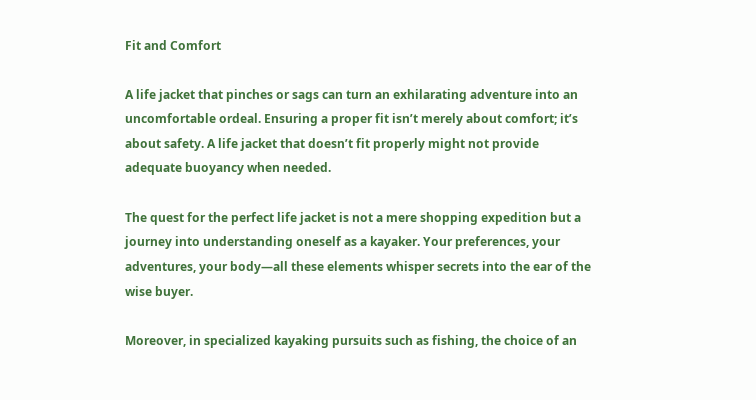Fit and Comfort

A life jacket that pinches or sags can turn an exhilarating adventure into an uncomfortable ordeal. Ensuring a proper fit isn’t merely about comfort; it’s about safety. A life jacket that doesn’t fit properly might not provide adequate buoyancy when needed.

The quest for the perfect life jacket is not a mere shopping expedition but a journey into understanding oneself as a kayaker. Your preferences, your adventures, your body—all these elements whisper secrets into the ear of the wise buyer.

Moreover, in specialized kayaking pursuits such as fishing, the choice of an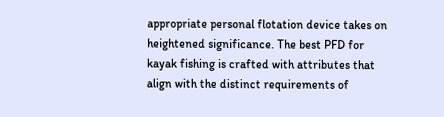appropriate personal flotation device takes on heightened significance. The best PFD for kayak fishing is crafted with attributes that align with the distinct requirements of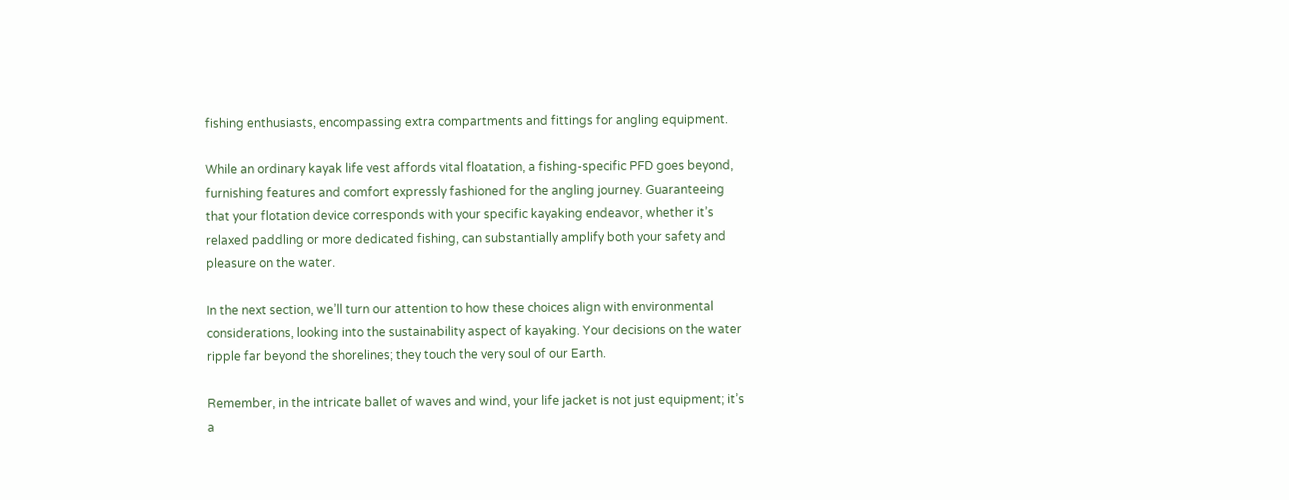fishing enthusiasts, encompassing extra compartments and fittings for angling equipment.

While an ordinary kayak life vest affords vital floatation, a fishing-specific PFD goes beyond, furnishing features and comfort expressly fashioned for the angling journey. Guaranteeing that your flotation device corresponds with your specific kayaking endeavor, whether it’s relaxed paddling or more dedicated fishing, can substantially amplify both your safety and pleasure on the water.

In the next section, we’ll turn our attention to how these choices align with environmental considerations, looking into the sustainability aspect of kayaking. Your decisions on the water ripple far beyond the shorelines; they touch the very soul of our Earth.

Remember, in the intricate ballet of waves and wind, your life jacket is not just equipment; it’s a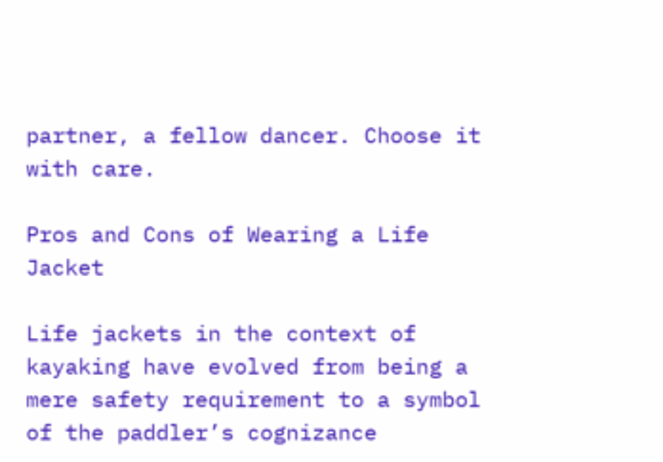partner, a fellow dancer. Choose it with care.

Pros and Cons of Wearing a Life Jacket

Life jackets in the context of kayaking have evolved from being a mere safety requirement to a symbol of the paddler’s cognizance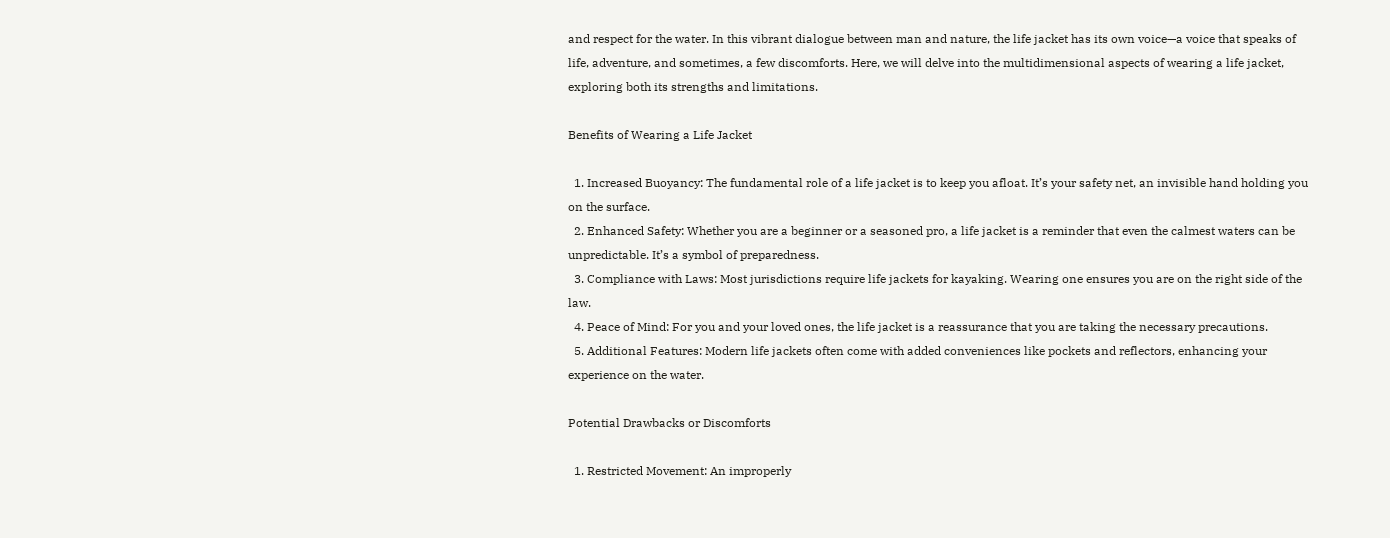and respect for the water. In this vibrant dialogue between man and nature, the life jacket has its own voice—a voice that speaks of life, adventure, and sometimes, a few discomforts. Here, we will delve into the multidimensional aspects of wearing a life jacket, exploring both its strengths and limitations.

Benefits of Wearing a Life Jacket

  1. Increased Buoyancy: The fundamental role of a life jacket is to keep you afloat. It’s your safety net, an invisible hand holding you on the surface.
  2. Enhanced Safety: Whether you are a beginner or a seasoned pro, a life jacket is a reminder that even the calmest waters can be unpredictable. It’s a symbol of preparedness.
  3. Compliance with Laws: Most jurisdictions require life jackets for kayaking. Wearing one ensures you are on the right side of the law.
  4. Peace of Mind: For you and your loved ones, the life jacket is a reassurance that you are taking the necessary precautions.
  5. Additional Features: Modern life jackets often come with added conveniences like pockets and reflectors, enhancing your experience on the water.

Potential Drawbacks or Discomforts

  1. Restricted Movement: An improperly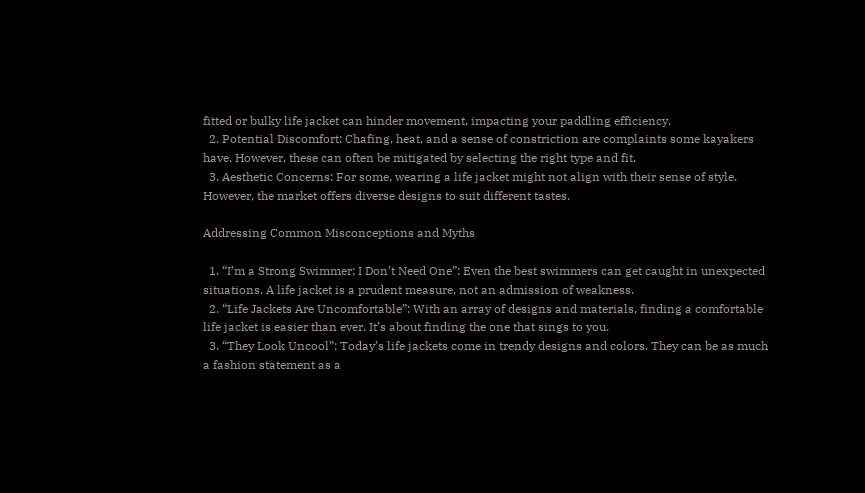fitted or bulky life jacket can hinder movement, impacting your paddling efficiency.
  2. Potential Discomfort: Chafing, heat, and a sense of constriction are complaints some kayakers have. However, these can often be mitigated by selecting the right type and fit.
  3. Aesthetic Concerns: For some, wearing a life jacket might not align with their sense of style. However, the market offers diverse designs to suit different tastes.

Addressing Common Misconceptions and Myths

  1. “I’m a Strong Swimmer; I Don’t Need One”: Even the best swimmers can get caught in unexpected situations. A life jacket is a prudent measure, not an admission of weakness.
  2. “Life Jackets Are Uncomfortable”: With an array of designs and materials, finding a comfortable life jacket is easier than ever. It’s about finding the one that sings to you.
  3. “They Look Uncool”: Today’s life jackets come in trendy designs and colors. They can be as much a fashion statement as a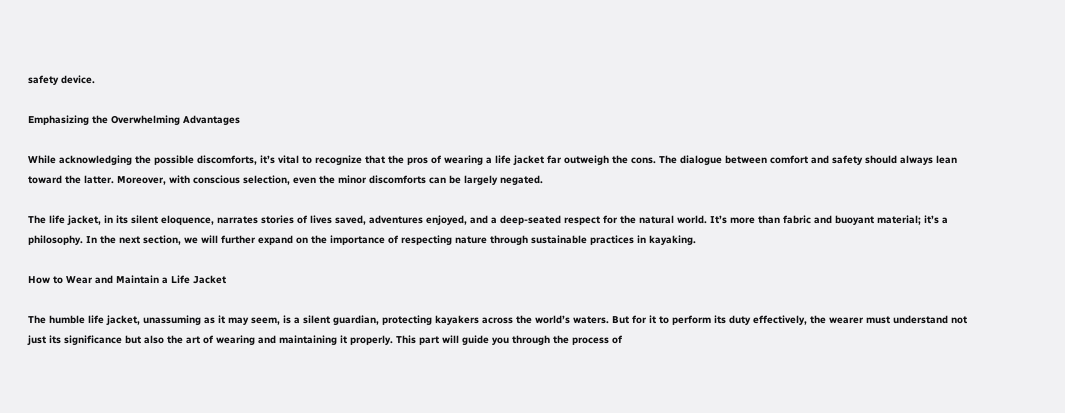safety device.

Emphasizing the Overwhelming Advantages

While acknowledging the possible discomforts, it’s vital to recognize that the pros of wearing a life jacket far outweigh the cons. The dialogue between comfort and safety should always lean toward the latter. Moreover, with conscious selection, even the minor discomforts can be largely negated.

The life jacket, in its silent eloquence, narrates stories of lives saved, adventures enjoyed, and a deep-seated respect for the natural world. It’s more than fabric and buoyant material; it’s a philosophy. In the next section, we will further expand on the importance of respecting nature through sustainable practices in kayaking.

How to Wear and Maintain a Life Jacket

The humble life jacket, unassuming as it may seem, is a silent guardian, protecting kayakers across the world’s waters. But for it to perform its duty effectively, the wearer must understand not just its significance but also the art of wearing and maintaining it properly. This part will guide you through the process of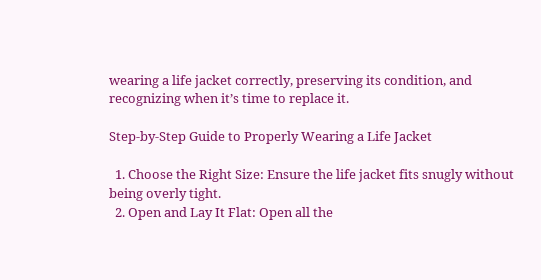wearing a life jacket correctly, preserving its condition, and recognizing when it’s time to replace it.

Step-by-Step Guide to Properly Wearing a Life Jacket

  1. Choose the Right Size: Ensure the life jacket fits snugly without being overly tight.
  2. Open and Lay It Flat: Open all the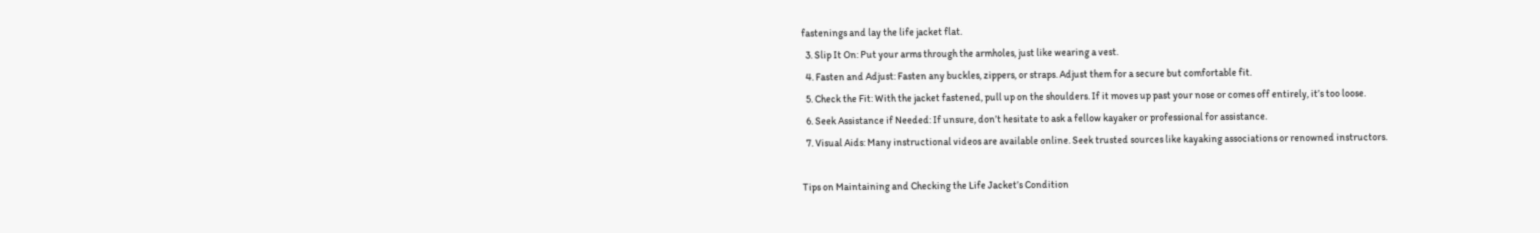fastenings and lay the life jacket flat.
  3. Slip It On: Put your arms through the armholes, just like wearing a vest.
  4. Fasten and Adjust: Fasten any buckles, zippers, or straps. Adjust them for a secure but comfortable fit.
  5. Check the Fit: With the jacket fastened, pull up on the shoulders. If it moves up past your nose or comes off entirely, it’s too loose.
  6. Seek Assistance if Needed: If unsure, don’t hesitate to ask a fellow kayaker or professional for assistance.
  7. Visual Aids: Many instructional videos are available online. Seek trusted sources like kayaking associations or renowned instructors.

Tips on Maintaining and Checking the Life Jacket’s Condition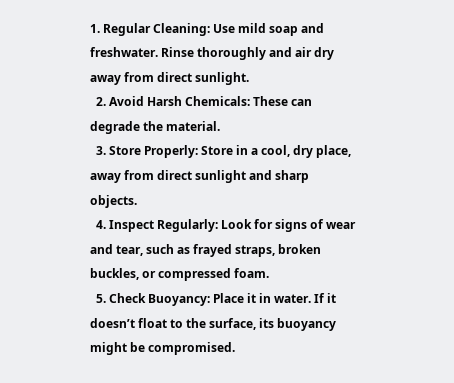1. Regular Cleaning: Use mild soap and freshwater. Rinse thoroughly and air dry away from direct sunlight.
  2. Avoid Harsh Chemicals: These can degrade the material.
  3. Store Properly: Store in a cool, dry place, away from direct sunlight and sharp objects.
  4. Inspect Regularly: Look for signs of wear and tear, such as frayed straps, broken buckles, or compressed foam.
  5. Check Buoyancy: Place it in water. If it doesn’t float to the surface, its buoyancy might be compromised.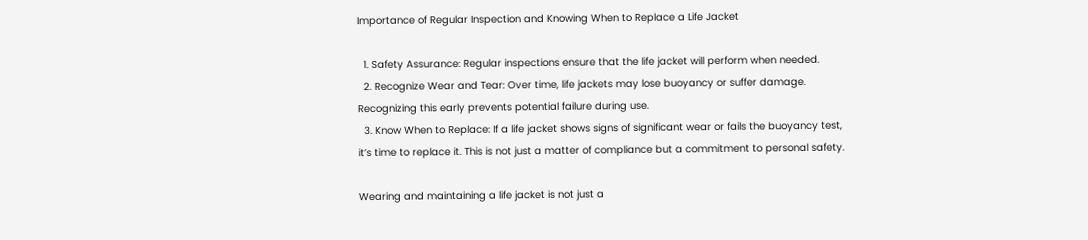Importance of Regular Inspection and Knowing When to Replace a Life Jacket

  1. Safety Assurance: Regular inspections ensure that the life jacket will perform when needed.
  2. Recognize Wear and Tear: Over time, life jackets may lose buoyancy or suffer damage. Recognizing this early prevents potential failure during use.
  3. Know When to Replace: If a life jacket shows signs of significant wear or fails the buoyancy test, it’s time to replace it. This is not just a matter of compliance but a commitment to personal safety.

Wearing and maintaining a life jacket is not just a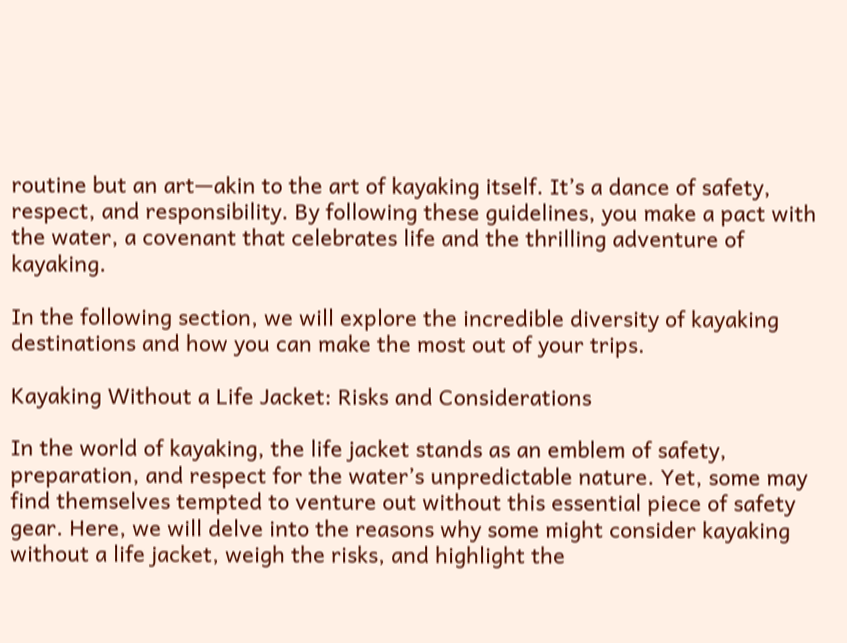routine but an art—akin to the art of kayaking itself. It’s a dance of safety, respect, and responsibility. By following these guidelines, you make a pact with the water, a covenant that celebrates life and the thrilling adventure of kayaking.

In the following section, we will explore the incredible diversity of kayaking destinations and how you can make the most out of your trips.

Kayaking Without a Life Jacket: Risks and Considerations

In the world of kayaking, the life jacket stands as an emblem of safety, preparation, and respect for the water’s unpredictable nature. Yet, some may find themselves tempted to venture out without this essential piece of safety gear. Here, we will delve into the reasons why some might consider kayaking without a life jacket, weigh the risks, and highlight the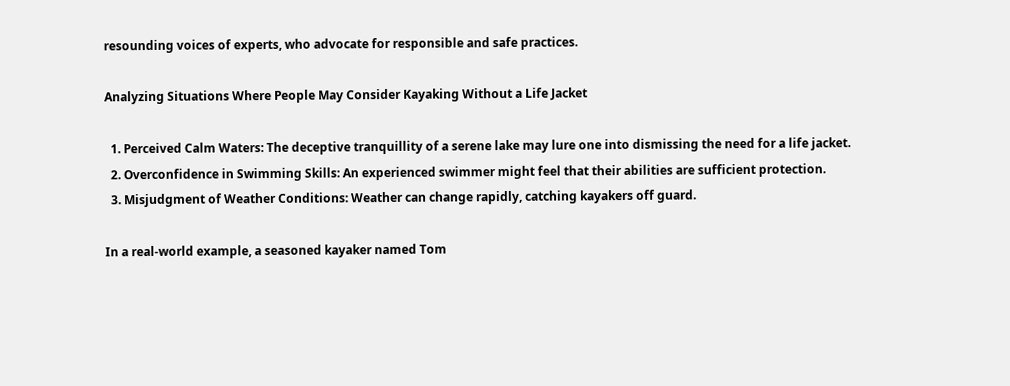resounding voices of experts, who advocate for responsible and safe practices.

Analyzing Situations Where People May Consider Kayaking Without a Life Jacket

  1. Perceived Calm Waters: The deceptive tranquillity of a serene lake may lure one into dismissing the need for a life jacket.
  2. Overconfidence in Swimming Skills: An experienced swimmer might feel that their abilities are sufficient protection.
  3. Misjudgment of Weather Conditions: Weather can change rapidly, catching kayakers off guard.

In a real-world example, a seasoned kayaker named Tom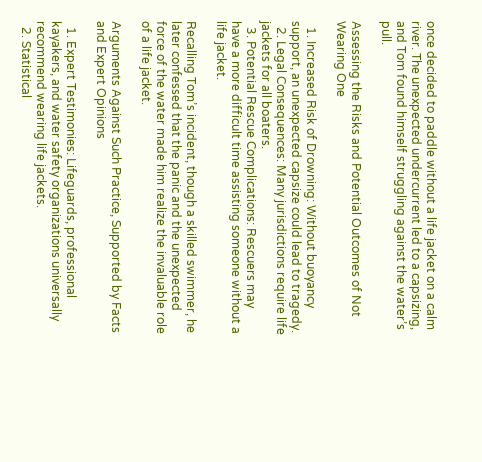once decided to paddle without a life jacket on a calm river. The unexpected undercurrent led to a capsizing, and Tom found himself struggling against the water’s pull.

Assessing the Risks and Potential Outcomes of Not Wearing One

  1. Increased Risk of Drowning: Without buoyancy support, an unexpected capsize could lead to tragedy.
  2. Legal Consequences: Many jurisdictions require life jackets for all boaters.
  3. Potential Rescue Complications: Rescuers may have a more difficult time assisting someone without a life jacket.

Recalling Tom’s incident, though a skilled swimmer, he later confessed that the panic and the unexpected force of the water made him realize the invaluable role of a life jacket.

Arguments Against Such Practice, Supported by Facts and Expert Opinions

  1. Expert Testimonies: Lifeguards, professional kayakers, and water safety organizations universally recommend wearing life jackets.
  2. Statistical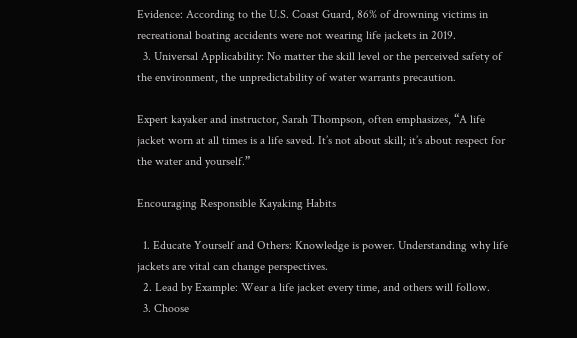Evidence: According to the U.S. Coast Guard, 86% of drowning victims in recreational boating accidents were not wearing life jackets in 2019.
  3. Universal Applicability: No matter the skill level or the perceived safety of the environment, the unpredictability of water warrants precaution.

Expert kayaker and instructor, Sarah Thompson, often emphasizes, “A life jacket worn at all times is a life saved. It’s not about skill; it’s about respect for the water and yourself.”

Encouraging Responsible Kayaking Habits

  1. Educate Yourself and Others: Knowledge is power. Understanding why life jackets are vital can change perspectives.
  2. Lead by Example: Wear a life jacket every time, and others will follow.
  3. Choose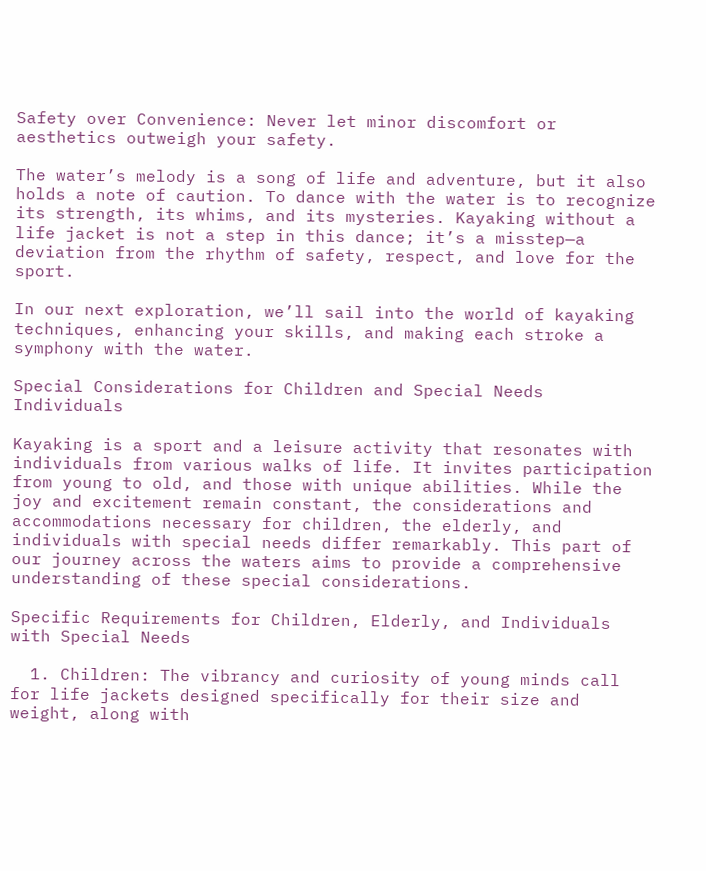Safety over Convenience: Never let minor discomfort or aesthetics outweigh your safety.

The water’s melody is a song of life and adventure, but it also holds a note of caution. To dance with the water is to recognize its strength, its whims, and its mysteries. Kayaking without a life jacket is not a step in this dance; it’s a misstep—a deviation from the rhythm of safety, respect, and love for the sport.

In our next exploration, we’ll sail into the world of kayaking techniques, enhancing your skills, and making each stroke a symphony with the water.

Special Considerations for Children and Special Needs Individuals

Kayaking is a sport and a leisure activity that resonates with individuals from various walks of life. It invites participation from young to old, and those with unique abilities. While the joy and excitement remain constant, the considerations and accommodations necessary for children, the elderly, and individuals with special needs differ remarkably. This part of our journey across the waters aims to provide a comprehensive understanding of these special considerations.

Specific Requirements for Children, Elderly, and Individuals with Special Needs

  1. Children: The vibrancy and curiosity of young minds call for life jackets designed specifically for their size and weight, along with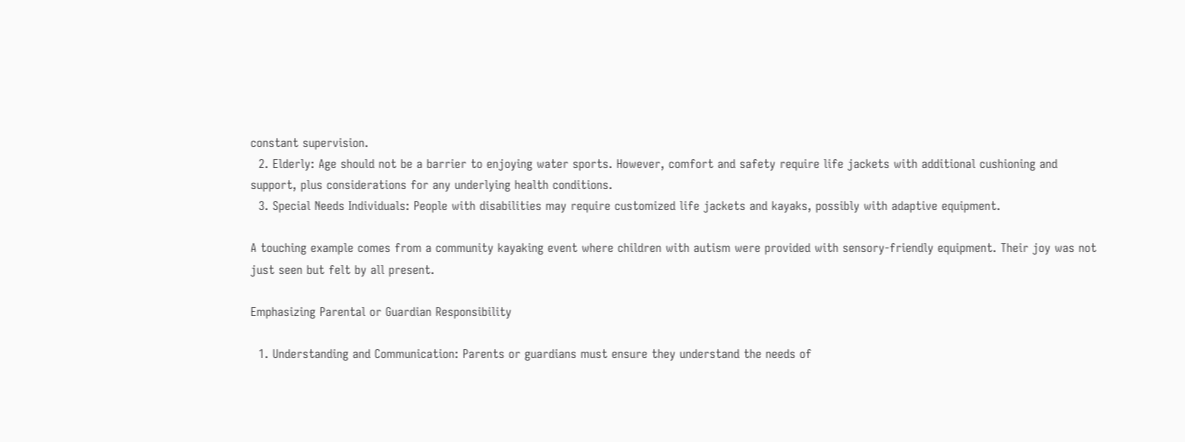constant supervision.
  2. Elderly: Age should not be a barrier to enjoying water sports. However, comfort and safety require life jackets with additional cushioning and support, plus considerations for any underlying health conditions.
  3. Special Needs Individuals: People with disabilities may require customized life jackets and kayaks, possibly with adaptive equipment.

A touching example comes from a community kayaking event where children with autism were provided with sensory-friendly equipment. Their joy was not just seen but felt by all present.

Emphasizing Parental or Guardian Responsibility

  1. Understanding and Communication: Parents or guardians must ensure they understand the needs of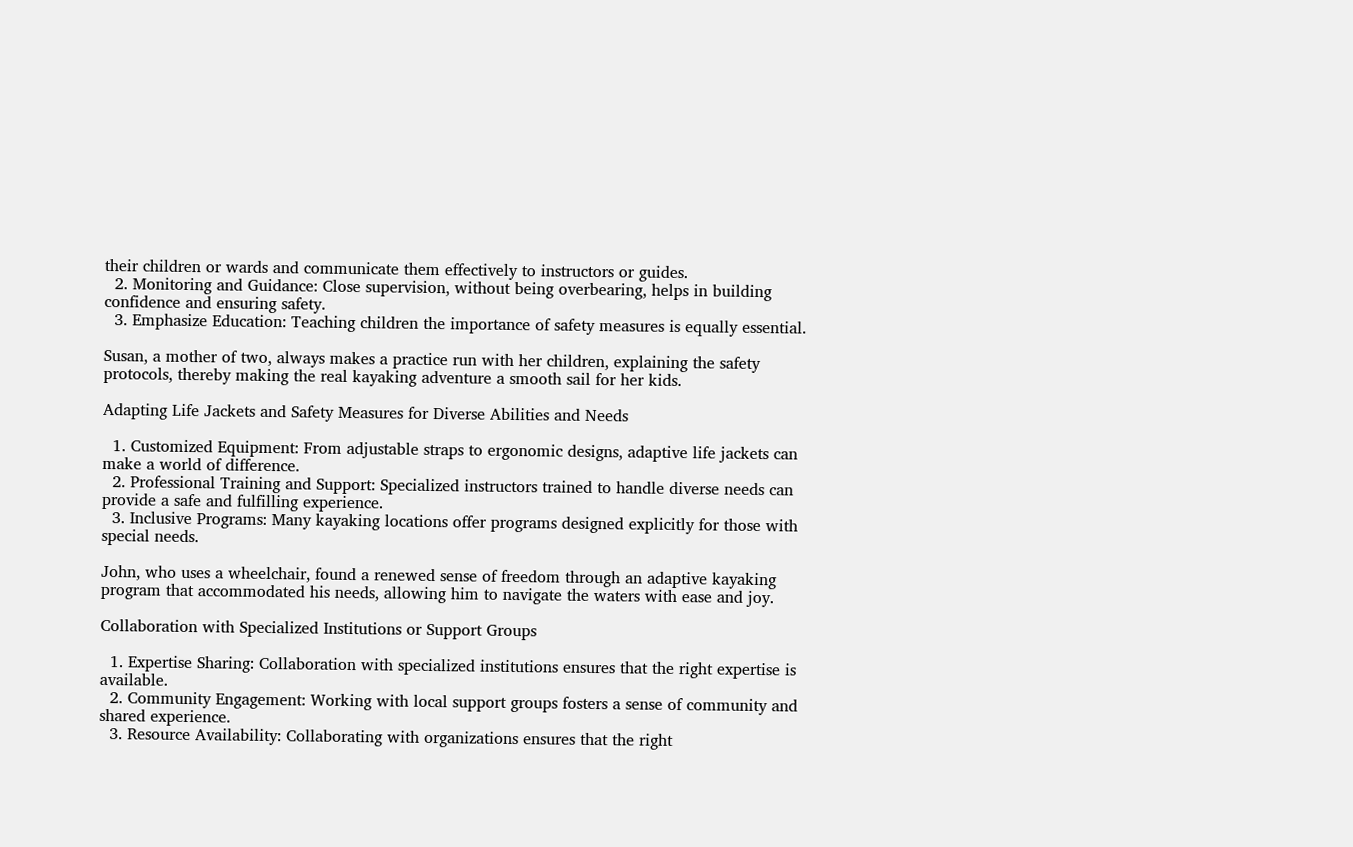their children or wards and communicate them effectively to instructors or guides.
  2. Monitoring and Guidance: Close supervision, without being overbearing, helps in building confidence and ensuring safety.
  3. Emphasize Education: Teaching children the importance of safety measures is equally essential.

Susan, a mother of two, always makes a practice run with her children, explaining the safety protocols, thereby making the real kayaking adventure a smooth sail for her kids.

Adapting Life Jackets and Safety Measures for Diverse Abilities and Needs

  1. Customized Equipment: From adjustable straps to ergonomic designs, adaptive life jackets can make a world of difference.
  2. Professional Training and Support: Specialized instructors trained to handle diverse needs can provide a safe and fulfilling experience.
  3. Inclusive Programs: Many kayaking locations offer programs designed explicitly for those with special needs.

John, who uses a wheelchair, found a renewed sense of freedom through an adaptive kayaking program that accommodated his needs, allowing him to navigate the waters with ease and joy.

Collaboration with Specialized Institutions or Support Groups

  1. Expertise Sharing: Collaboration with specialized institutions ensures that the right expertise is available.
  2. Community Engagement: Working with local support groups fosters a sense of community and shared experience.
  3. Resource Availability: Collaborating with organizations ensures that the right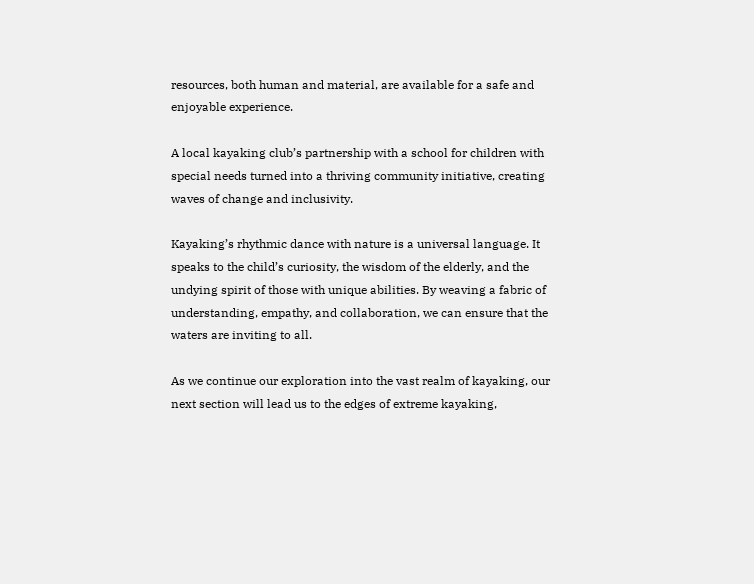resources, both human and material, are available for a safe and enjoyable experience.

A local kayaking club’s partnership with a school for children with special needs turned into a thriving community initiative, creating waves of change and inclusivity.

Kayaking’s rhythmic dance with nature is a universal language. It speaks to the child’s curiosity, the wisdom of the elderly, and the undying spirit of those with unique abilities. By weaving a fabric of understanding, empathy, and collaboration, we can ensure that the waters are inviting to all.

As we continue our exploration into the vast realm of kayaking, our next section will lead us to the edges of extreme kayaking,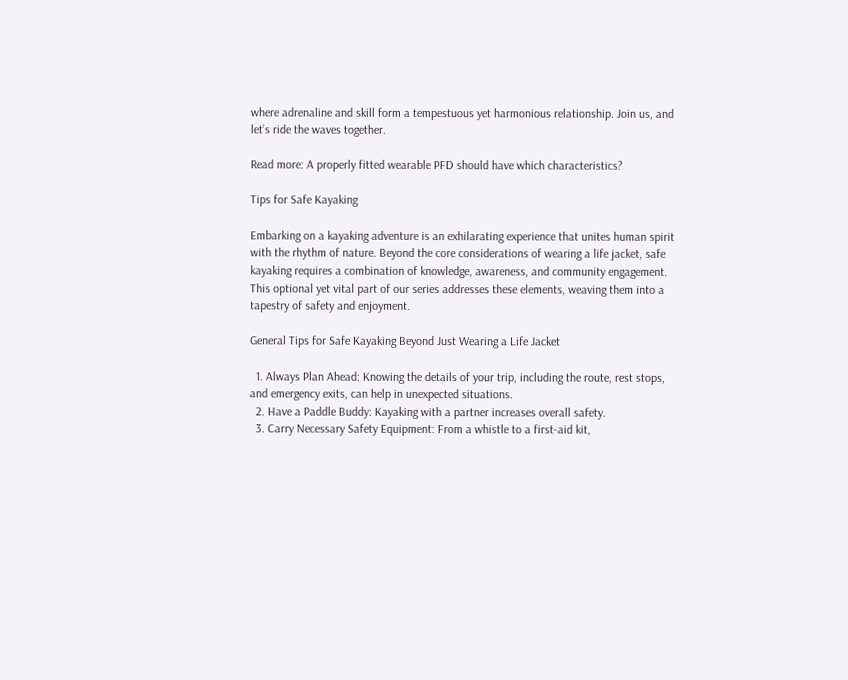where adrenaline and skill form a tempestuous yet harmonious relationship. Join us, and let’s ride the waves together.

Read more: A properly fitted wearable PFD should have which characteristics?

Tips for Safe Kayaking

Embarking on a kayaking adventure is an exhilarating experience that unites human spirit with the rhythm of nature. Beyond the core considerations of wearing a life jacket, safe kayaking requires a combination of knowledge, awareness, and community engagement. This optional yet vital part of our series addresses these elements, weaving them into a tapestry of safety and enjoyment.

General Tips for Safe Kayaking Beyond Just Wearing a Life Jacket

  1. Always Plan Ahead: Knowing the details of your trip, including the route, rest stops, and emergency exits, can help in unexpected situations.
  2. Have a Paddle Buddy: Kayaking with a partner increases overall safety.
  3. Carry Necessary Safety Equipment: From a whistle to a first-aid kit,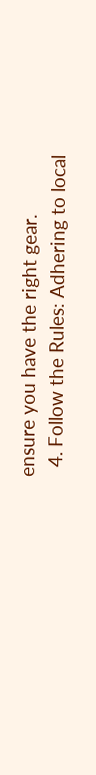ensure you have the right gear.
  4. Follow the Rules: Adhering to local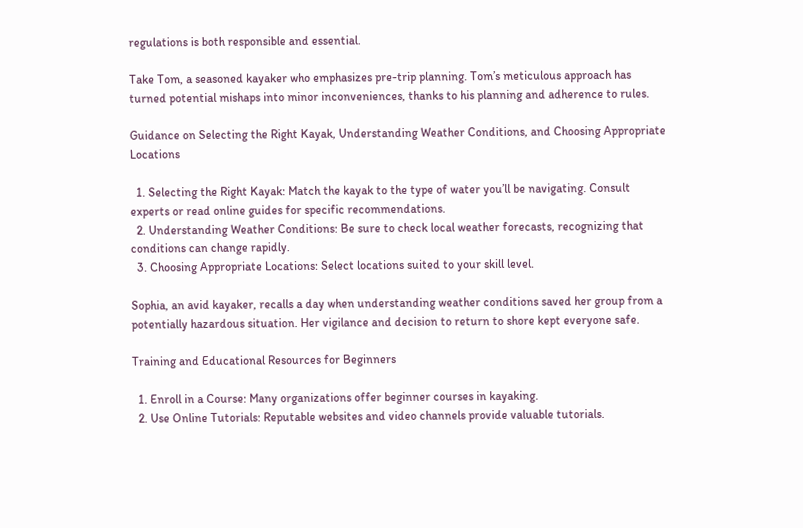regulations is both responsible and essential.

Take Tom, a seasoned kayaker who emphasizes pre-trip planning. Tom’s meticulous approach has turned potential mishaps into minor inconveniences, thanks to his planning and adherence to rules.

Guidance on Selecting the Right Kayak, Understanding Weather Conditions, and Choosing Appropriate Locations

  1. Selecting the Right Kayak: Match the kayak to the type of water you’ll be navigating. Consult experts or read online guides for specific recommendations.
  2. Understanding Weather Conditions: Be sure to check local weather forecasts, recognizing that conditions can change rapidly.
  3. Choosing Appropriate Locations: Select locations suited to your skill level.

Sophia, an avid kayaker, recalls a day when understanding weather conditions saved her group from a potentially hazardous situation. Her vigilance and decision to return to shore kept everyone safe.

Training and Educational Resources for Beginners

  1. Enroll in a Course: Many organizations offer beginner courses in kayaking.
  2. Use Online Tutorials: Reputable websites and video channels provide valuable tutorials.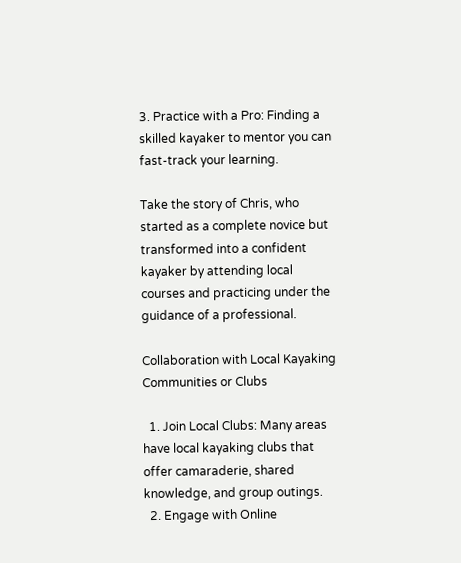3. Practice with a Pro: Finding a skilled kayaker to mentor you can fast-track your learning.

Take the story of Chris, who started as a complete novice but transformed into a confident kayaker by attending local courses and practicing under the guidance of a professional.

Collaboration with Local Kayaking Communities or Clubs

  1. Join Local Clubs: Many areas have local kayaking clubs that offer camaraderie, shared knowledge, and group outings.
  2. Engage with Online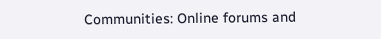Communities: Online forums and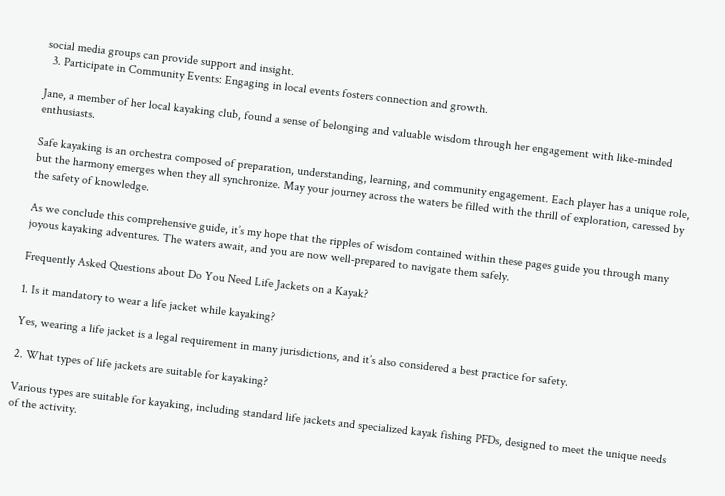social media groups can provide support and insight.
  3. Participate in Community Events: Engaging in local events fosters connection and growth.

Jane, a member of her local kayaking club, found a sense of belonging and valuable wisdom through her engagement with like-minded enthusiasts.

Safe kayaking is an orchestra composed of preparation, understanding, learning, and community engagement. Each player has a unique role, but the harmony emerges when they all synchronize. May your journey across the waters be filled with the thrill of exploration, caressed by the safety of knowledge.

As we conclude this comprehensive guide, it’s my hope that the ripples of wisdom contained within these pages guide you through many joyous kayaking adventures. The waters await, and you are now well-prepared to navigate them safely.

Frequently Asked Questions about Do You Need Life Jackets on a Kayak?

1. Is it mandatory to wear a life jacket while kayaking?

Yes, wearing a life jacket is a legal requirement in many jurisdictions, and it’s also considered a best practice for safety.

2. What types of life jackets are suitable for kayaking?

Various types are suitable for kayaking, including standard life jackets and specialized kayak fishing PFDs, designed to meet the unique needs of the activity.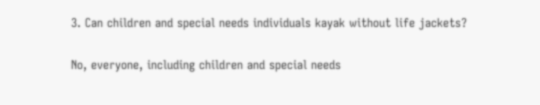3. Can children and special needs individuals kayak without life jackets?

No, everyone, including children and special needs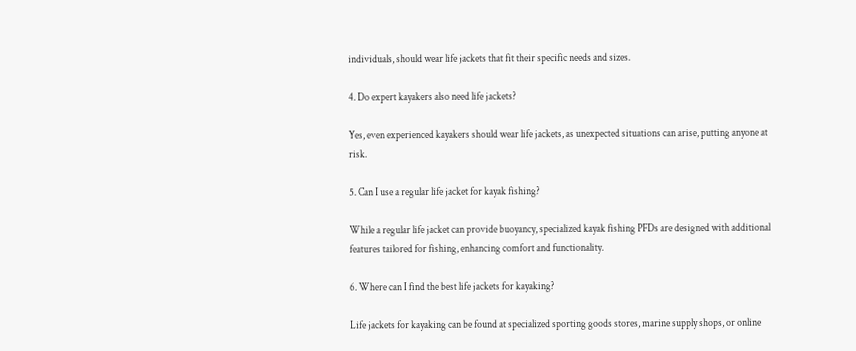individuals, should wear life jackets that fit their specific needs and sizes.

4. Do expert kayakers also need life jackets?

Yes, even experienced kayakers should wear life jackets, as unexpected situations can arise, putting anyone at risk.

5. Can I use a regular life jacket for kayak fishing?

While a regular life jacket can provide buoyancy, specialized kayak fishing PFDs are designed with additional features tailored for fishing, enhancing comfort and functionality.

6. Where can I find the best life jackets for kayaking?

Life jackets for kayaking can be found at specialized sporting goods stores, marine supply shops, or online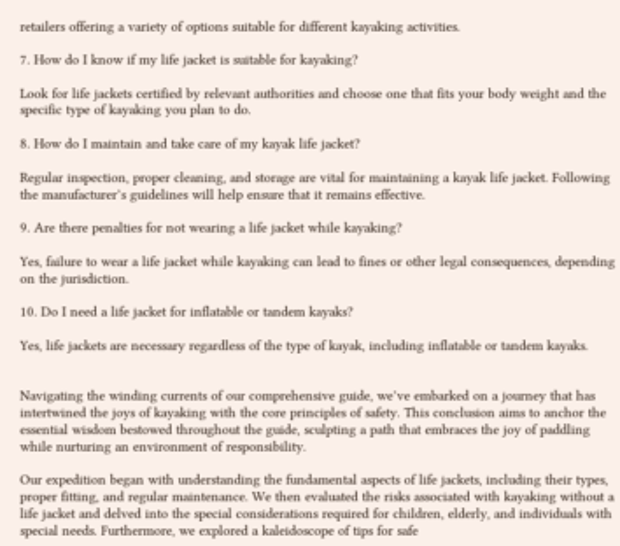retailers offering a variety of options suitable for different kayaking activities.

7. How do I know if my life jacket is suitable for kayaking?

Look for life jackets certified by relevant authorities and choose one that fits your body weight and the specific type of kayaking you plan to do.

8. How do I maintain and take care of my kayak life jacket?

Regular inspection, proper cleaning, and storage are vital for maintaining a kayak life jacket. Following the manufacturer’s guidelines will help ensure that it remains effective.

9. Are there penalties for not wearing a life jacket while kayaking?

Yes, failure to wear a life jacket while kayaking can lead to fines or other legal consequences, depending on the jurisdiction.

10. Do I need a life jacket for inflatable or tandem kayaks?

Yes, life jackets are necessary regardless of the type of kayak, including inflatable or tandem kayaks.


Navigating the winding currents of our comprehensive guide, we’ve embarked on a journey that has intertwined the joys of kayaking with the core principles of safety. This conclusion aims to anchor the essential wisdom bestowed throughout the guide, sculpting a path that embraces the joy of paddling while nurturing an environment of responsibility.

Our expedition began with understanding the fundamental aspects of life jackets, including their types, proper fitting, and regular maintenance. We then evaluated the risks associated with kayaking without a life jacket and delved into the special considerations required for children, elderly, and individuals with special needs. Furthermore, we explored a kaleidoscope of tips for safe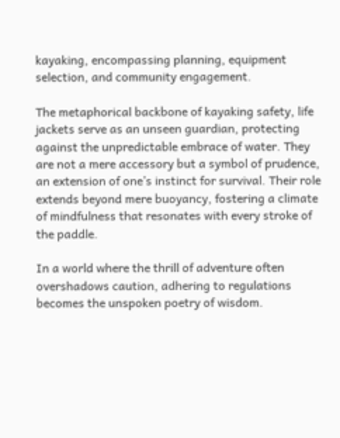kayaking, encompassing planning, equipment selection, and community engagement.

The metaphorical backbone of kayaking safety, life jackets serve as an unseen guardian, protecting against the unpredictable embrace of water. They are not a mere accessory but a symbol of prudence, an extension of one’s instinct for survival. Their role extends beyond mere buoyancy, fostering a climate of mindfulness that resonates with every stroke of the paddle.

In a world where the thrill of adventure often overshadows caution, adhering to regulations becomes the unspoken poetry of wisdom.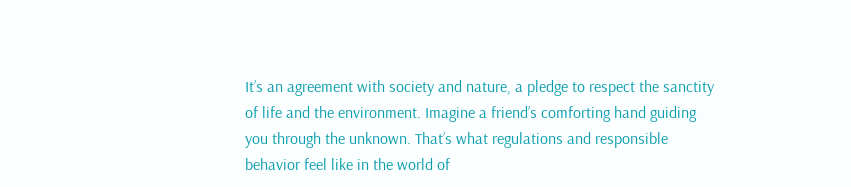It’s an agreement with society and nature, a pledge to respect the sanctity of life and the environment. Imagine a friend’s comforting hand guiding you through the unknown. That’s what regulations and responsible behavior feel like in the world of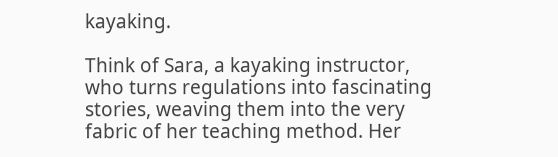kayaking.

Think of Sara, a kayaking instructor, who turns regulations into fascinating stories, weaving them into the very fabric of her teaching method. Her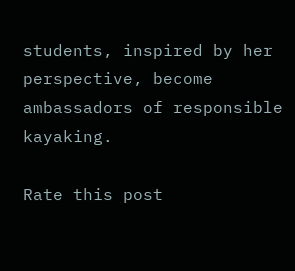students, inspired by her perspective, become ambassadors of responsible kayaking.

Rate this post